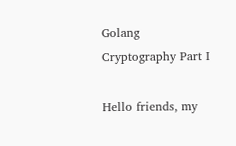Golang Cryptography Part I

Hello friends, my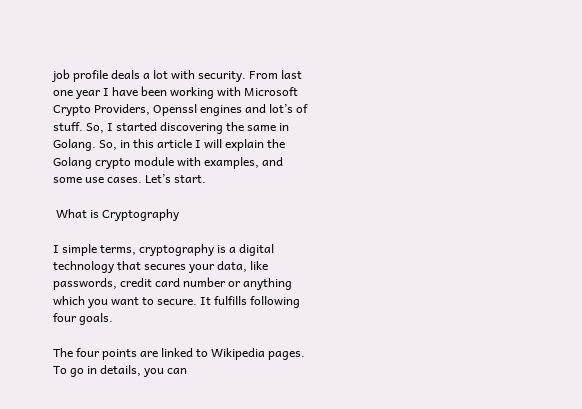job profile deals a lot with security. From last one year I have been working with Microsoft Crypto Providers, Openssl engines and lot’s of stuff. So, I started discovering the same in Golang. So, in this article I will explain the Golang crypto module with examples, and some use cases. Let’s start.

 What is Cryptography

I simple terms, cryptography is a digital technology that secures your data, like passwords, credit card number or anything which you want to secure. It fulfills following four goals.

The four points are linked to Wikipedia pages. To go in details, you can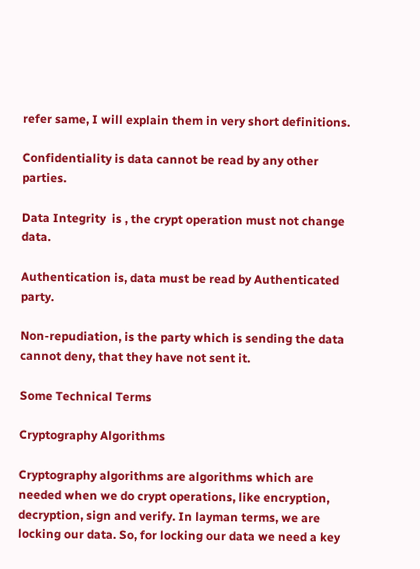refer same, I will explain them in very short definitions.

Confidentiality is data cannot be read by any other parties.

Data Integrity  is , the crypt operation must not change data.

Authentication is, data must be read by Authenticated party.

Non-repudiation, is the party which is sending the data cannot deny, that they have not sent it.

Some Technical Terms

Cryptography Algorithms

Cryptography algorithms are algorithms which are needed when we do crypt operations, like encryption, decryption, sign and verify. In layman terms, we are locking our data. So, for locking our data we need a key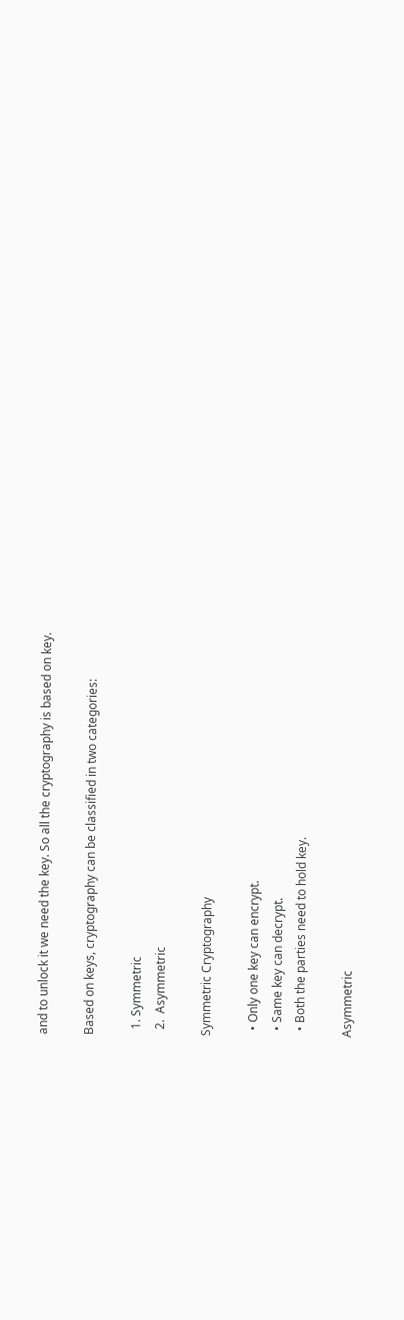and to unlock it we need the key. So all the cryptography is based on key.

Based on keys, cryptography can be classified in two categories:

  1. Symmetric
  2.  Asymmetric

Symmetric Cryptography

  • Only one key can encrypt.
  • Same key can decrypt.
  • Both the parties need to hold key.

Asymmetric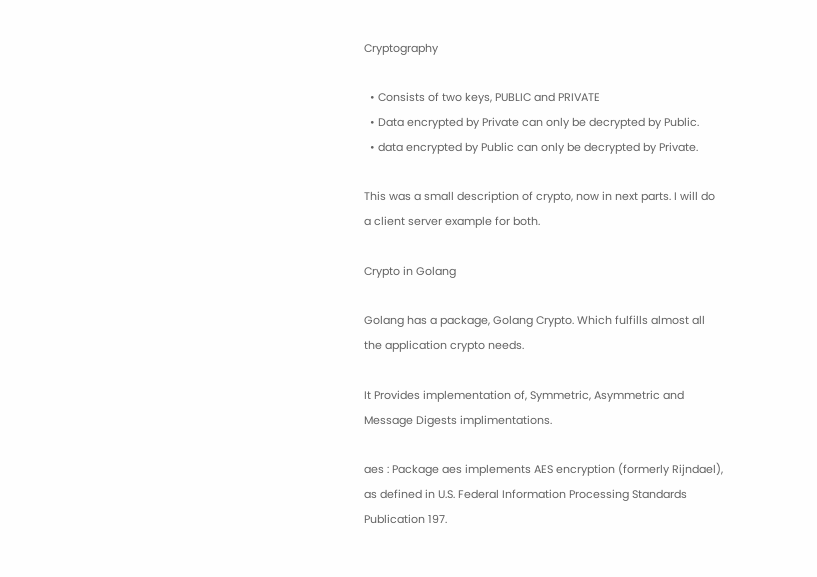Cryptography

  • Consists of two keys, PUBLIC and PRIVATE
  • Data encrypted by Private can only be decrypted by Public.
  • data encrypted by Public can only be decrypted by Private.

This was a small description of crypto, now in next parts. I will do a client server example for both.

Crypto in Golang

Golang has a package, Golang Crypto. Which fulfills almost all the application crypto needs.

It Provides implementation of, Symmetric, Asymmetric and Message Digests implimentations.

aes : Package aes implements AES encryption (formerly Rijndael), as defined in U.S. Federal Information Processing Standards Publication 197.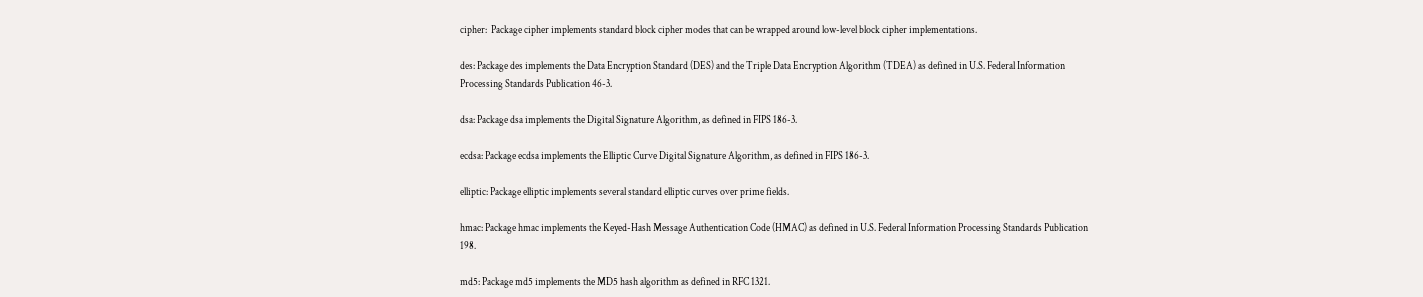cipher:  Package cipher implements standard block cipher modes that can be wrapped around low-level block cipher implementations.

des: Package des implements the Data Encryption Standard (DES) and the Triple Data Encryption Algorithm (TDEA) as defined in U.S. Federal Information Processing Standards Publication 46-3.

dsa: Package dsa implements the Digital Signature Algorithm, as defined in FIPS 186-3.

ecdsa: Package ecdsa implements the Elliptic Curve Digital Signature Algorithm, as defined in FIPS 186-3.

elliptic: Package elliptic implements several standard elliptic curves over prime fields.

hmac: Package hmac implements the Keyed-Hash Message Authentication Code (HMAC) as defined in U.S. Federal Information Processing Standards Publication 198.

md5: Package md5 implements the MD5 hash algorithm as defined in RFC 1321.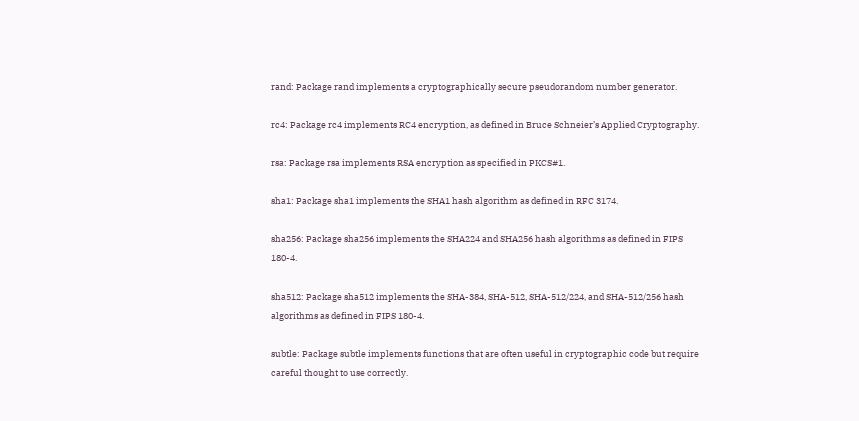rand: Package rand implements a cryptographically secure pseudorandom number generator.

rc4: Package rc4 implements RC4 encryption, as defined in Bruce Schneier’s Applied Cryptography.

rsa: Package rsa implements RSA encryption as specified in PKCS#1.

sha1: Package sha1 implements the SHA1 hash algorithm as defined in RFC 3174.

sha256: Package sha256 implements the SHA224 and SHA256 hash algorithms as defined in FIPS 180-4.

sha512: Package sha512 implements the SHA-384, SHA-512, SHA-512/224, and SHA-512/256 hash algorithms as defined in FIPS 180-4.

subtle: Package subtle implements functions that are often useful in cryptographic code but require careful thought to use correctly.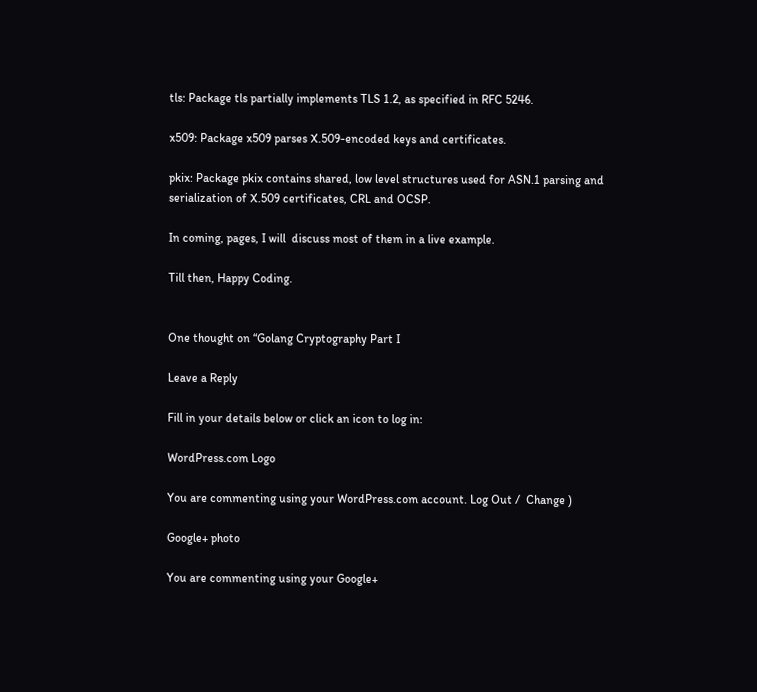tls: Package tls partially implements TLS 1.2, as specified in RFC 5246.

x509: Package x509 parses X.509-encoded keys and certificates.

pkix: Package pkix contains shared, low level structures used for ASN.1 parsing and serialization of X.509 certificates, CRL and OCSP.

In coming, pages, I will  discuss most of them in a live example.

Till then, Happy Coding.


One thought on “Golang Cryptography Part I

Leave a Reply

Fill in your details below or click an icon to log in:

WordPress.com Logo

You are commenting using your WordPress.com account. Log Out /  Change )

Google+ photo

You are commenting using your Google+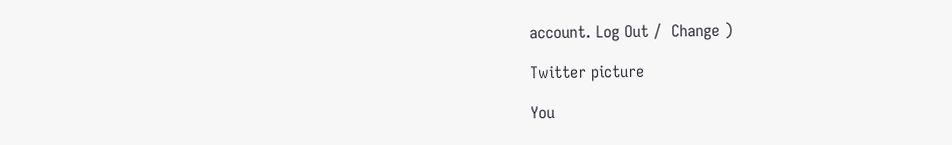account. Log Out /  Change )

Twitter picture

You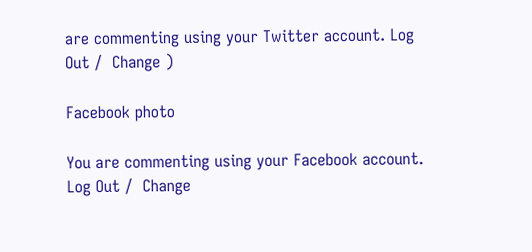are commenting using your Twitter account. Log Out /  Change )

Facebook photo

You are commenting using your Facebook account. Log Out /  Change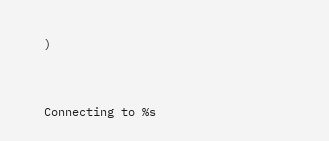)


Connecting to %s